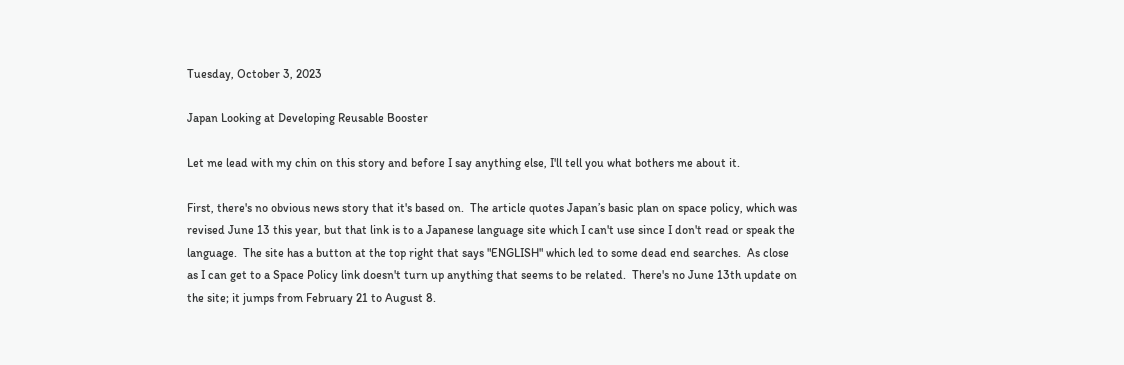Tuesday, October 3, 2023

Japan Looking at Developing Reusable Booster

Let me lead with my chin on this story and before I say anything else, I'll tell you what bothers me about it.

First, there's no obvious news story that it's based on.  The article quotes Japan’s basic plan on space policy, which was revised June 13 this year, but that link is to a Japanese language site which I can't use since I don't read or speak the language.  The site has a button at the top right that says "ENGLISH" which led to some dead end searches.  As close as I can get to a Space Policy link doesn't turn up anything that seems to be related.  There's no June 13th update on the site; it jumps from February 21 to August 8.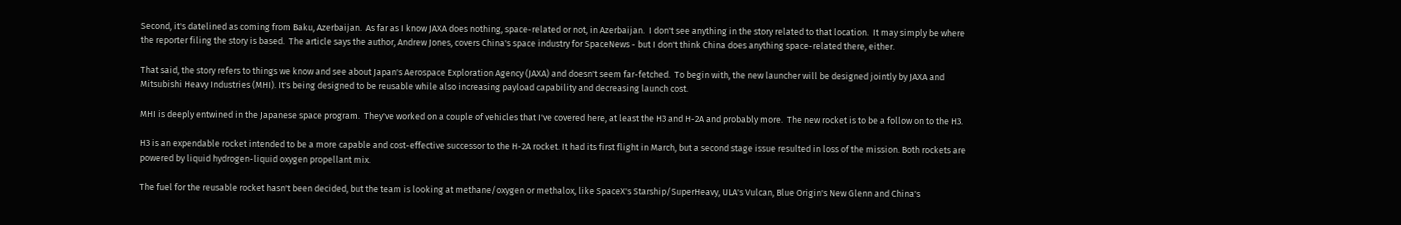Second, it's datelined as coming from Baku, Azerbaijan.  As far as I know JAXA does nothing, space-related or not, in Azerbaijan.  I don't see anything in the story related to that location.  It may simply be where the reporter filing the story is based.  The article says the author, Andrew Jones, covers China's space industry for SpaceNews - but I don't think China does anything space-related there, either.

That said, the story refers to things we know and see about Japan's Aerospace Exploration Agency (JAXA) and doesn't seem far-fetched.  To begin with, the new launcher will be designed jointly by JAXA and Mitsubishi Heavy Industries (MHI). It's being designed to be reusable while also increasing payload capability and decreasing launch cost.

MHI is deeply entwined in the Japanese space program.  They've worked on a couple of vehicles that I've covered here, at least the H3 and H-2A and probably more.  The new rocket is to be a follow on to the H3.

H3 is an expendable rocket intended to be a more capable and cost-effective successor to the H-2A rocket. It had its first flight in March, but a second stage issue resulted in loss of the mission. Both rockets are powered by liquid hydrogen-liquid oxygen propellant mix.

The fuel for the reusable rocket hasn't been decided, but the team is looking at methane/oxygen or methalox, like SpaceX's Starship/SuperHeavy, ULA's Vulcan, Blue Origin's New Glenn and China's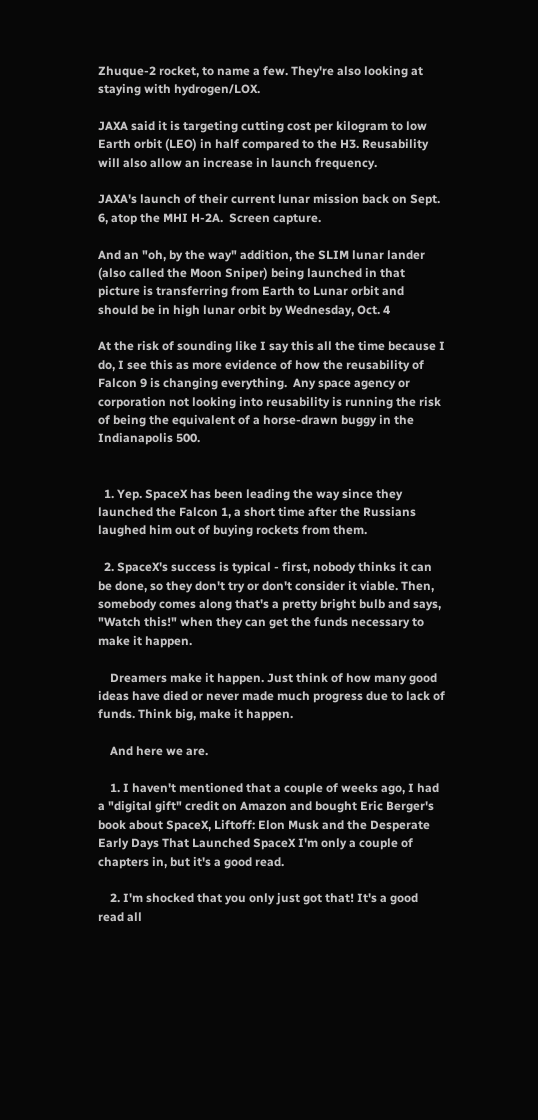Zhuque-2 rocket, to name a few. They're also looking at staying with hydrogen/LOX.

JAXA said it is targeting cutting cost per kilogram to low Earth orbit (LEO) in half compared to the H3. Reusability will also allow an increase in launch frequency.

JAXA's launch of their current lunar mission back on Sept. 6, atop the MHI H-2A.  Screen capture.

And an "oh, by the way" addition, the SLIM lunar lander (also called the Moon Sniper) being launched in that picture is transferring from Earth to Lunar orbit and should be in high lunar orbit by Wednesday, Oct. 4

At the risk of sounding like I say this all the time because I do, I see this as more evidence of how the reusability of Falcon 9 is changing everything.  Any space agency or corporation not looking into reusability is running the risk of being the equivalent of a horse-drawn buggy in the Indianapolis 500.


  1. Yep. SpaceX has been leading the way since they launched the Falcon 1, a short time after the Russians laughed him out of buying rockets from them.

  2. SpaceX's success is typical - first, nobody thinks it can be done, so they don't try or don't consider it viable. Then, somebody comes along that's a pretty bright bulb and says, "Watch this!" when they can get the funds necessary to make it happen.

    Dreamers make it happen. Just think of how many good ideas have died or never made much progress due to lack of funds. Think big, make it happen.

    And here we are.

    1. I haven't mentioned that a couple of weeks ago, I had a "digital gift" credit on Amazon and bought Eric Berger's book about SpaceX, Liftoff: Elon Musk and the Desperate Early Days That Launched SpaceX I'm only a couple of chapters in, but it's a good read.

    2. I'm shocked that you only just got that! It's a good read all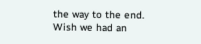the way to the end. Wish we had an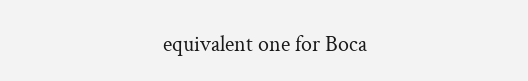equivalent one for Boca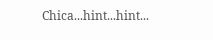Chica...hint...hint...